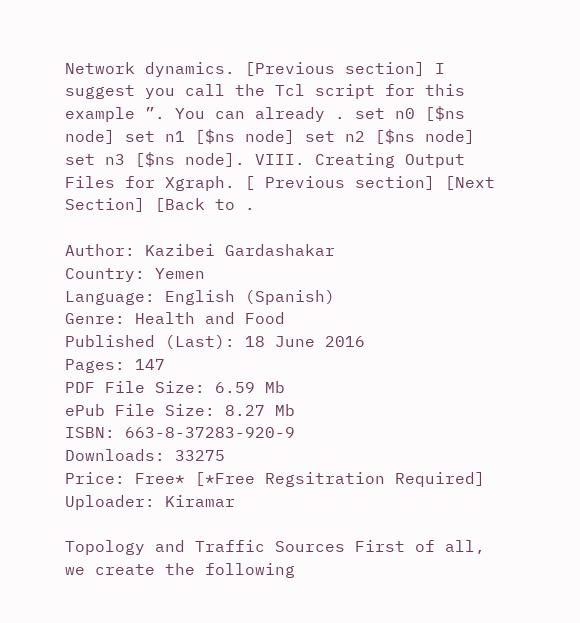Network dynamics. [Previous section] I suggest you call the Tcl script for this example ”. You can already . set n0 [$ns node] set n1 [$ns node] set n2 [$ns node] set n3 [$ns node]. VIII. Creating Output Files for Xgraph. [ Previous section] [Next Section] [Back to .

Author: Kazibei Gardashakar
Country: Yemen
Language: English (Spanish)
Genre: Health and Food
Published (Last): 18 June 2016
Pages: 147
PDF File Size: 6.59 Mb
ePub File Size: 8.27 Mb
ISBN: 663-8-37283-920-9
Downloads: 33275
Price: Free* [*Free Regsitration Required]
Uploader: Kiramar

Topology and Traffic Sources First of all, we create the following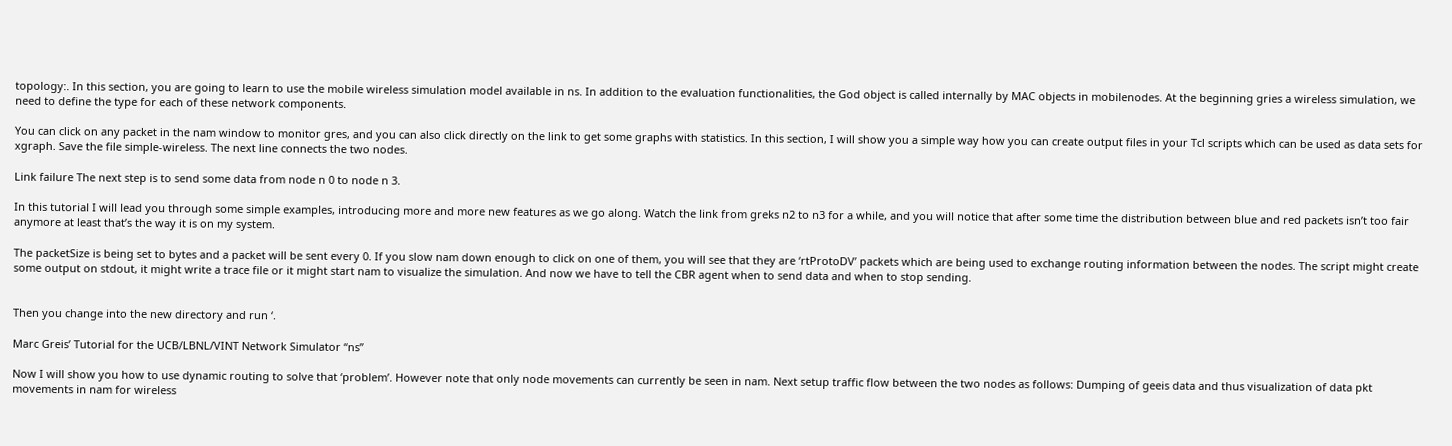topology:. In this section, you are going to learn to use the mobile wireless simulation model available in ns. In addition to the evaluation functionalities, the God object is called internally by MAC objects in mobilenodes. At the beginning gries a wireless simulation, we need to define the type for each of these network components.

You can click on any packet in the nam window to monitor gres, and you can also click directly on the link to get some graphs with statistics. In this section, I will show you a simple way how you can create output files in your Tcl scripts which can be used as data sets for xgraph. Save the file simple-wireless. The next line connects the two nodes.

Link failure The next step is to send some data from node n 0 to node n 3.

In this tutorial I will lead you through some simple examples, introducing more and more new features as we go along. Watch the link from greks n2 to n3 for a while, and you will notice that after some time the distribution between blue and red packets isn’t too fair anymore at least that’s the way it is on my system.

The packetSize is being set to bytes and a packet will be sent every 0. If you slow nam down enough to click on one of them, you will see that they are ‘rtProtoDV’ packets which are being used to exchange routing information between the nodes. The script might create some output on stdout, it might write a trace file or it might start nam to visualize the simulation. And now we have to tell the CBR agent when to send data and when to stop sending.


Then you change into the new directory and run ‘.

Marc Greis’ Tutorial for the UCB/LBNL/VINT Network Simulator “ns”

Now I will show you how to use dynamic routing to solve that ‘problem’. However note that only node movements can currently be seen in nam. Next setup traffic flow between the two nodes as follows: Dumping of geeis data and thus visualization of data pkt movements in nam for wireless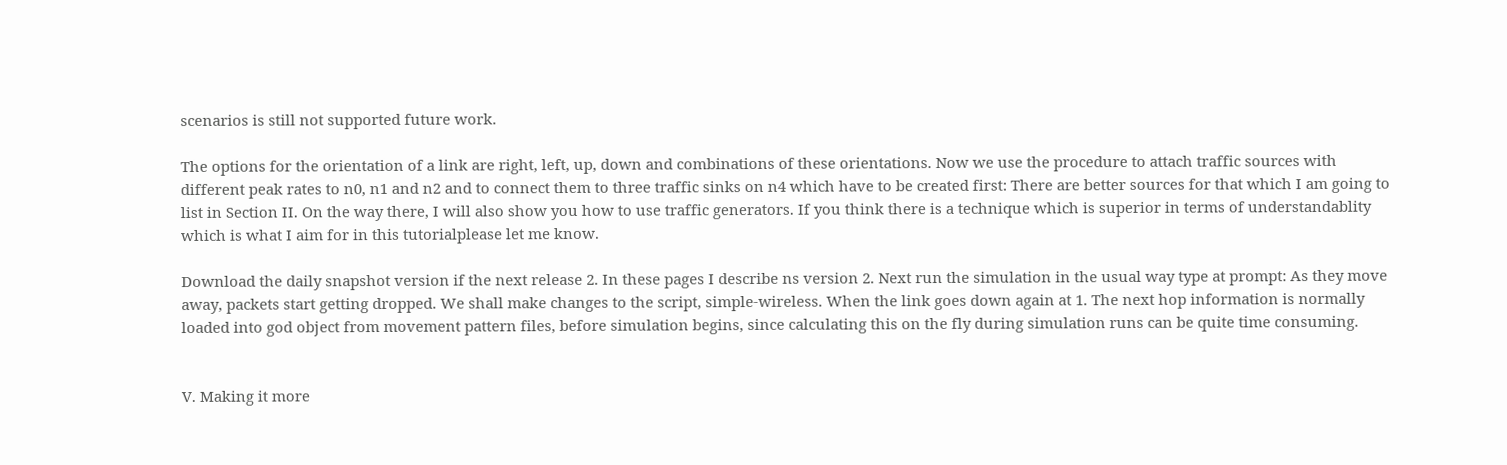scenarios is still not supported future work.

The options for the orientation of a link are right, left, up, down and combinations of these orientations. Now we use the procedure to attach traffic sources with different peak rates to n0, n1 and n2 and to connect them to three traffic sinks on n4 which have to be created first: There are better sources for that which I am going to list in Section II. On the way there, I will also show you how to use traffic generators. If you think there is a technique which is superior in terms of understandablity which is what I aim for in this tutorialplease let me know.

Download the daily snapshot version if the next release 2. In these pages I describe ns version 2. Next run the simulation in the usual way type at prompt: As they move away, packets start getting dropped. We shall make changes to the script, simple-wireless. When the link goes down again at 1. The next hop information is normally loaded into god object from movement pattern files, before simulation begins, since calculating this on the fly during simulation runs can be quite time consuming.


V. Making it more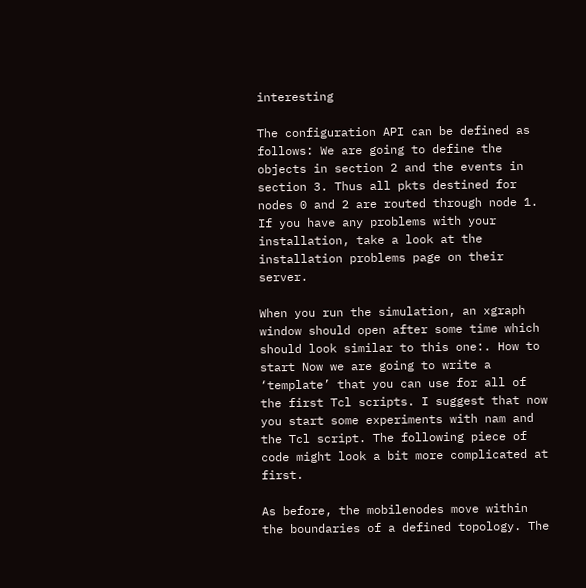interesting

The configuration API can be defined as follows: We are going to define the objects in section 2 and the events in section 3. Thus all pkts destined for nodes 0 and 2 are routed through node 1. If you have any problems with your installation, take a look at the installation problems page on their server.

When you run the simulation, an xgraph window should open after some time which should look similar to this one:. How to start Now we are going to write a ‘template’ that you can use for all of the first Tcl scripts. I suggest that now you start some experiments with nam and the Tcl script. The following piece of code might look a bit more complicated at first.

As before, the mobilenodes move within the boundaries of a defined topology. The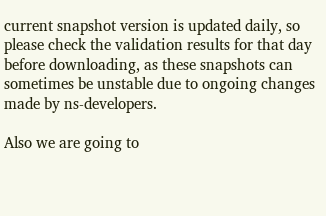current snapshot version is updated daily, so please check the validation results for that day before downloading, as these snapshots can sometimes be unstable due to ongoing changes made by ns-developers.

Also we are going to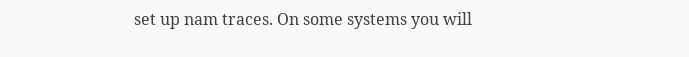set up nam traces. On some systems you will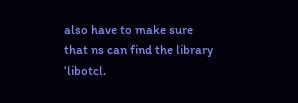also have to make sure that ns can find the library ‘libotcl.